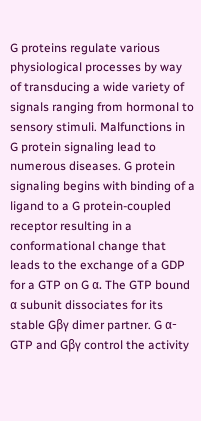G proteins regulate various physiological processes by way of transducing a wide variety of signals ranging from hormonal to sensory stimuli. Malfunctions in G protein signaling lead to numerous diseases. G protein signaling begins with binding of a ligand to a G protein-coupled receptor resulting in a conformational change that leads to the exchange of a GDP for a GTP on G α. The GTP bound α subunit dissociates for its stable Gβγ dimer partner. G α-GTP and Gβγ control the activity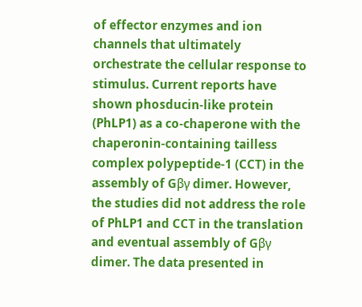of effector enzymes and ion channels that ultimately orchestrate the cellular response to stimulus. Current reports have shown phosducin-like protein (PhLP1) as a co-chaperone with the chaperonin-containing tailless complex polypeptide-1 (CCT) in the assembly of Gβγ dimer. However, the studies did not address the role of PhLP1 and CCT in the translation and eventual assembly of Gβγ dimer. The data presented in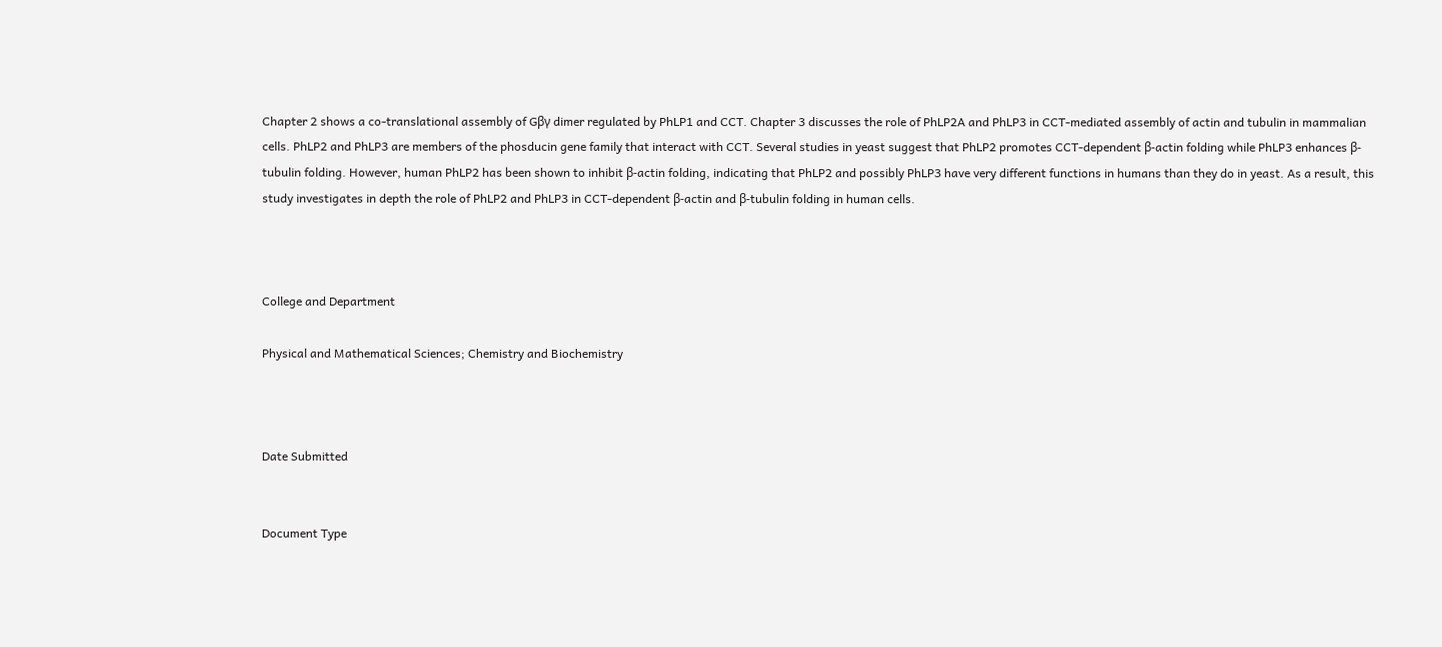Chapter 2 shows a co-translational assembly of Gβγ dimer regulated by PhLP1 and CCT. Chapter 3 discusses the role of PhLP2A and PhLP3 in CCT-mediated assembly of actin and tubulin in mammalian cells. PhLP2 and PhLP3 are members of the phosducin gene family that interact with CCT. Several studies in yeast suggest that PhLP2 promotes CCT-dependent β-actin folding while PhLP3 enhances β-tubulin folding. However, human PhLP2 has been shown to inhibit β-actin folding, indicating that PhLP2 and possibly PhLP3 have very different functions in humans than they do in yeast. As a result, this study investigates in depth the role of PhLP2 and PhLP3 in CCT-dependent β-actin and β-tubulin folding in human cells.



College and Department

Physical and Mathematical Sciences; Chemistry and Biochemistry



Date Submitted


Document Type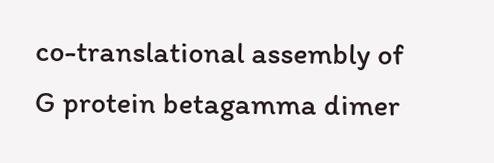co-translational assembly of G protein betagamma dimer